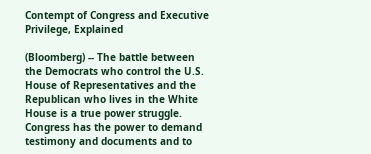Contempt of Congress and Executive Privilege, Explained

(Bloomberg) -- The battle between the Democrats who control the U.S. House of Representatives and the Republican who lives in the White House is a true power struggle. Congress has the power to demand testimony and documents and to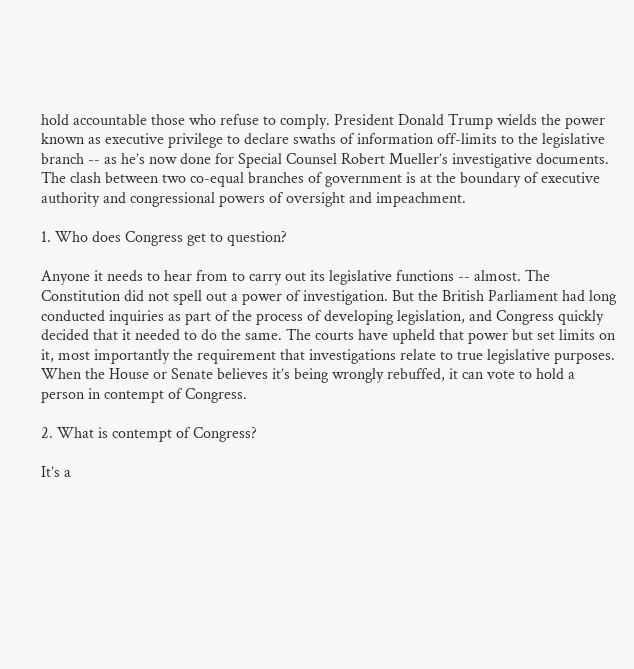hold accountable those who refuse to comply. President Donald Trump wields the power known as executive privilege to declare swaths of information off-limits to the legislative branch -- as he’s now done for Special Counsel Robert Mueller’s investigative documents. The clash between two co-equal branches of government is at the boundary of executive authority and congressional powers of oversight and impeachment.

1. Who does Congress get to question?

Anyone it needs to hear from to carry out its legislative functions -- almost. The Constitution did not spell out a power of investigation. But the British Parliament had long conducted inquiries as part of the process of developing legislation, and Congress quickly decided that it needed to do the same. The courts have upheld that power but set limits on it, most importantly the requirement that investigations relate to true legislative purposes. When the House or Senate believes it’s being wrongly rebuffed, it can vote to hold a person in contempt of Congress.

2. What is contempt of Congress?

It’s a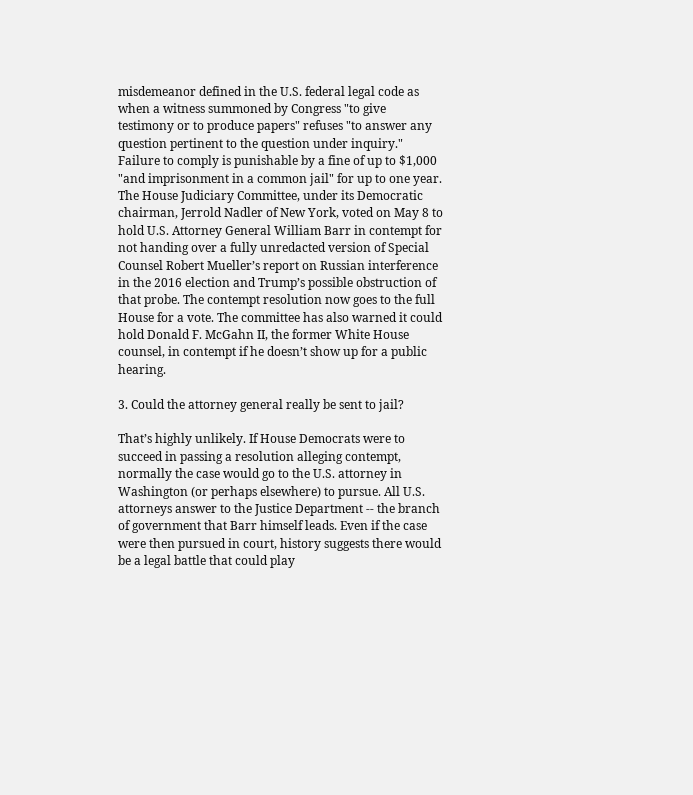misdemeanor defined in the U.S. federal legal code as when a witness summoned by Congress "to give testimony or to produce papers" refuses "to answer any question pertinent to the question under inquiry." Failure to comply is punishable by a fine of up to $1,000 "and imprisonment in a common jail" for up to one year. The House Judiciary Committee, under its Democratic chairman, Jerrold Nadler of New York, voted on May 8 to hold U.S. Attorney General William Barr in contempt for not handing over a fully unredacted version of Special Counsel Robert Mueller’s report on Russian interference in the 2016 election and Trump’s possible obstruction of that probe. The contempt resolution now goes to the full House for a vote. The committee has also warned it could hold Donald F. McGahn II, the former White House counsel, in contempt if he doesn’t show up for a public hearing.

3. Could the attorney general really be sent to jail?

That’s highly unlikely. If House Democrats were to succeed in passing a resolution alleging contempt, normally the case would go to the U.S. attorney in Washington (or perhaps elsewhere) to pursue. All U.S. attorneys answer to the Justice Department -- the branch of government that Barr himself leads. Even if the case were then pursued in court, history suggests there would be a legal battle that could play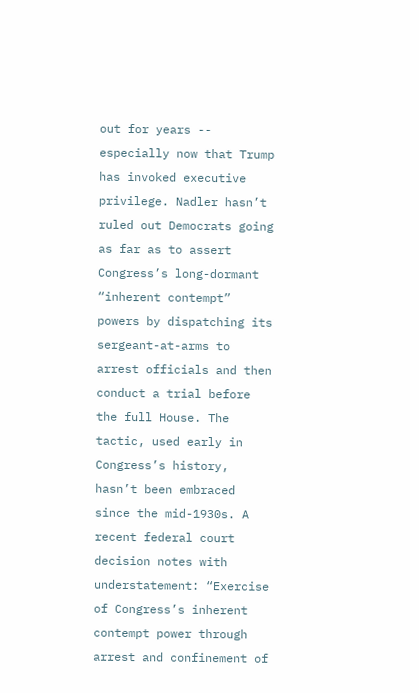out for years -- especially now that Trump has invoked executive privilege. Nadler hasn’t ruled out Democrats going as far as to assert Congress’s long-dormant “inherent contempt” powers by dispatching its sergeant-at-arms to arrest officials and then conduct a trial before the full House. The tactic, used early in Congress’s history, hasn’t been embraced since the mid-1930s. A recent federal court decision notes with understatement: “Exercise of Congress’s inherent contempt power through arrest and confinement of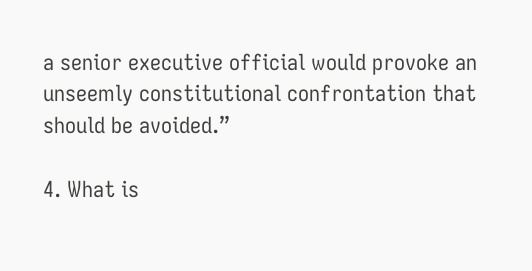a senior executive official would provoke an unseemly constitutional confrontation that should be avoided.”

4. What is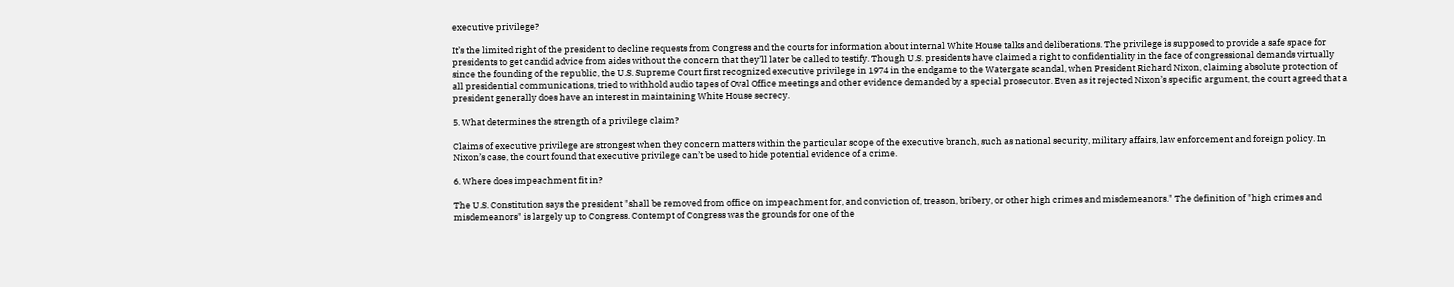executive privilege?

It’s the limited right of the president to decline requests from Congress and the courts for information about internal White House talks and deliberations. The privilege is supposed to provide a safe space for presidents to get candid advice from aides without the concern that they’ll later be called to testify. Though U.S. presidents have claimed a right to confidentiality in the face of congressional demands virtually since the founding of the republic, the U.S. Supreme Court first recognized executive privilege in 1974 in the endgame to the Watergate scandal, when President Richard Nixon, claiming absolute protection of all presidential communications, tried to withhold audio tapes of Oval Office meetings and other evidence demanded by a special prosecutor. Even as it rejected Nixon’s specific argument, the court agreed that a president generally does have an interest in maintaining White House secrecy.

5. What determines the strength of a privilege claim?

Claims of executive privilege are strongest when they concern matters within the particular scope of the executive branch, such as national security, military affairs, law enforcement and foreign policy. In Nixon’s case, the court found that executive privilege can’t be used to hide potential evidence of a crime.

6. Where does impeachment fit in?

The U.S. Constitution says the president "shall be removed from office on impeachment for, and conviction of, treason, bribery, or other high crimes and misdemeanors." The definition of "high crimes and misdemeanors" is largely up to Congress. Contempt of Congress was the grounds for one of the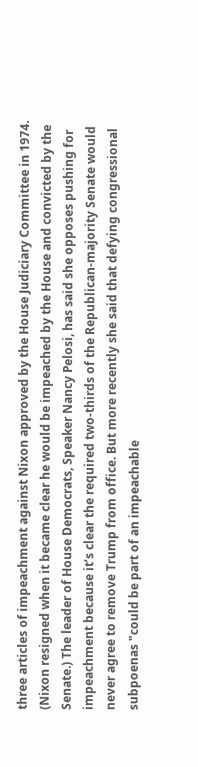three articles of impeachment against Nixon approved by the House Judiciary Committee in 1974. (Nixon resigned when it became clear he would be impeached by the House and convicted by the Senate.) The leader of House Democrats, Speaker Nancy Pelosi, has said she opposes pushing for impeachment because it’s clear the required two-thirds of the Republican-majority Senate would never agree to remove Trump from office. But more recently she said that defying congressional subpoenas "could be part of an impeachable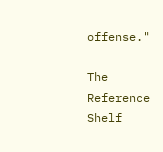offense."

The Reference Shelf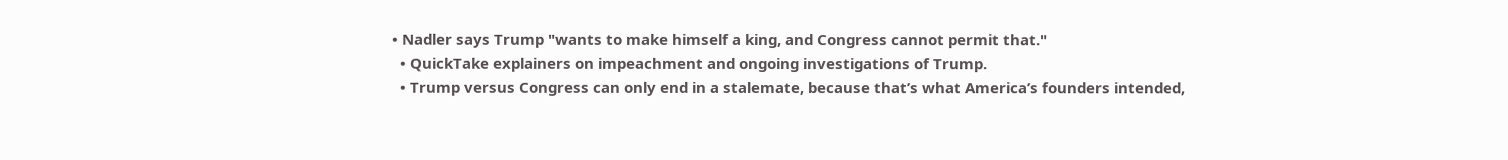• Nadler says Trump "wants to make himself a king, and Congress cannot permit that."
  • QuickTake explainers on impeachment and ongoing investigations of Trump.
  • Trump versus Congress can only end in a stalemate, because that’s what America’s founders intended,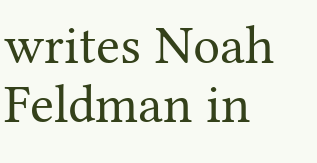writes Noah Feldman in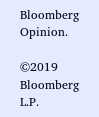Bloomberg Opinion.

©2019 Bloomberg L.P.